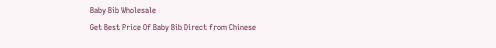Baby Bib Wholesale
Get Best Price Of Baby Bib Direct from Chinese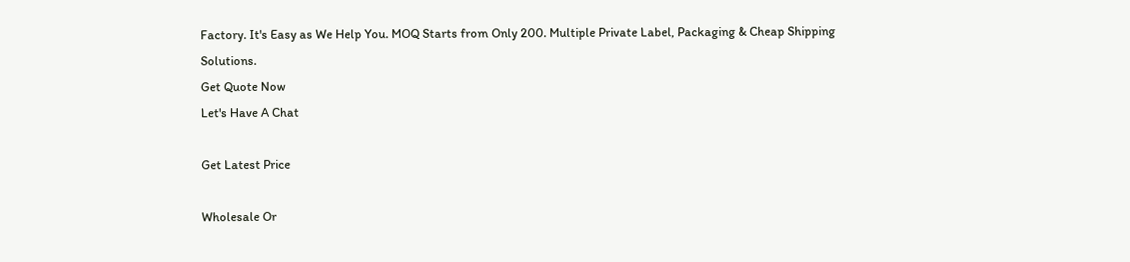Factory. It's Easy as We Help You. MOQ Starts from Only 200. Multiple Private Label, Packaging & Cheap Shipping Solutions.
Get Quote Now
Let's Have A Chat

Get Latest Price

Wholesale Or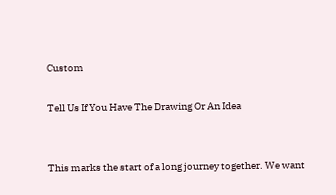Custom

Tell Us If You Have The Drawing Or An Idea


This marks the start of a long journey together. We want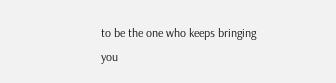to be the one who keeps bringing you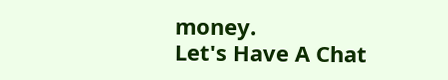money.
Let's Have A Chat